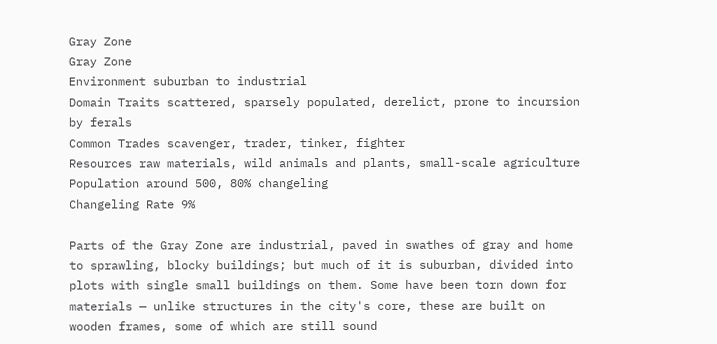Gray Zone
Gray Zone
Environment suburban to industrial
Domain Traits scattered, sparsely populated, derelict, prone to incursion by ferals
Common Trades scavenger, trader, tinker, fighter
Resources raw materials, wild animals and plants, small-scale agriculture
Population around 500, 80% changeling
Changeling Rate 9%

Parts of the Gray Zone are industrial, paved in swathes of gray and home to sprawling, blocky buildings; but much of it is suburban, divided into plots with single small buildings on them. Some have been torn down for materials — unlike structures in the city's core, these are built on wooden frames, some of which are still sound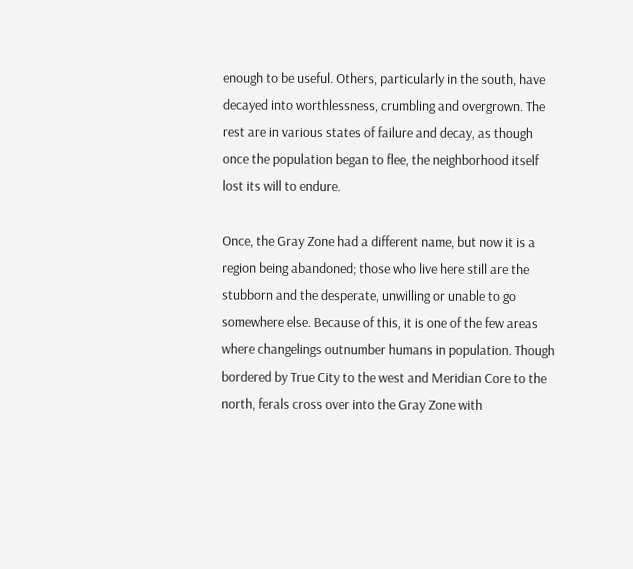enough to be useful. Others, particularly in the south, have decayed into worthlessness, crumbling and overgrown. The rest are in various states of failure and decay, as though once the population began to flee, the neighborhood itself lost its will to endure.

Once, the Gray Zone had a different name, but now it is a region being abandoned; those who live here still are the stubborn and the desperate, unwilling or unable to go somewhere else. Because of this, it is one of the few areas where changelings outnumber humans in population. Though bordered by True City to the west and Meridian Core to the north, ferals cross over into the Gray Zone with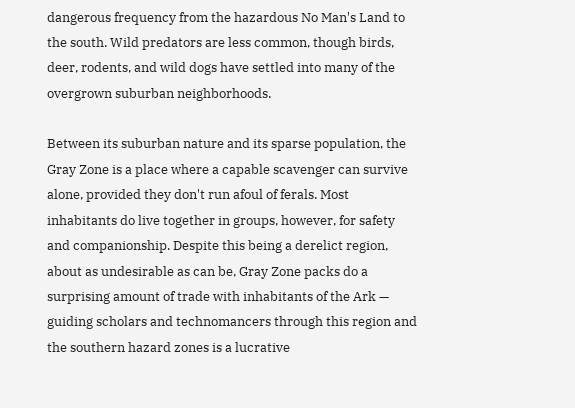dangerous frequency from the hazardous No Man's Land to the south. Wild predators are less common, though birds, deer, rodents, and wild dogs have settled into many of the overgrown suburban neighborhoods.

Between its suburban nature and its sparse population, the Gray Zone is a place where a capable scavenger can survive alone, provided they don't run afoul of ferals. Most inhabitants do live together in groups, however, for safety and companionship. Despite this being a derelict region, about as undesirable as can be, Gray Zone packs do a surprising amount of trade with inhabitants of the Ark — guiding scholars and technomancers through this region and the southern hazard zones is a lucrative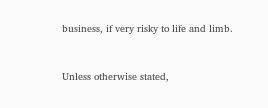business, if very risky to life and limb.


Unless otherwise stated,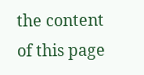the content of this page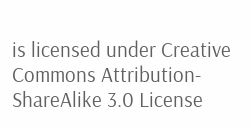is licensed under Creative Commons Attribution-ShareAlike 3.0 License